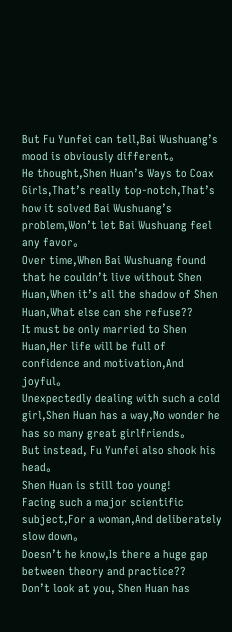But Fu Yunfei can tell,Bai Wushuang’s mood is obviously different。
He thought,Shen Huan’s Ways to Coax Girls,That’s really top-notch,That’s how it solved Bai Wushuang’s problem,Won’t let Bai Wushuang feel any favor。
Over time,When Bai Wushuang found that he couldn’t live without Shen Huan,When it’s all the shadow of Shen Huan,What else can she refuse??
It must be only married to Shen Huan,Her life will be full of confidence and motivation,And joyful。
Unexpectedly dealing with such a cold girl,Shen Huan has a way,No wonder he has so many great girlfriends。
But instead, Fu Yunfei also shook his head。
Shen Huan is still too young!
Facing such a major scientific subject,For a woman,And deliberately slow down。
Doesn’t he know,Is there a huge gap between theory and practice??
Don’t look at you, Shen Huan has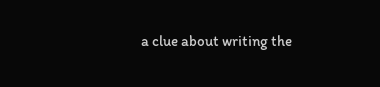a clue about writing the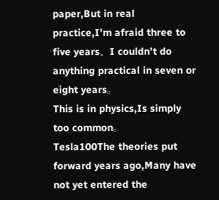paper,But in real practice,I’m afraid three to five years、I couldn’t do anything practical in seven or eight years。
This is in physics,Is simply too common。
Tesla100The theories put forward years ago,Many have not yet entered the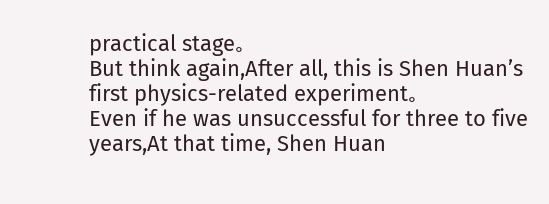practical stage。
But think again,After all, this is Shen Huan’s first physics-related experiment。
Even if he was unsuccessful for three to five years,At that time, Shen Huan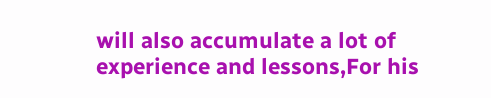will also accumulate a lot of experience and lessons,For his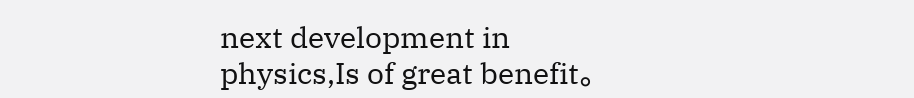next development in physics,Is of great benefit。